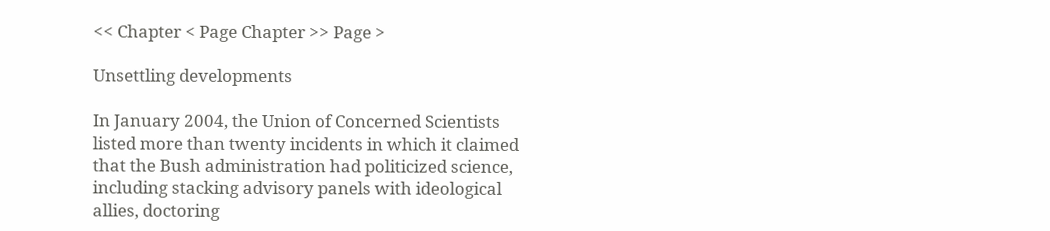<< Chapter < Page Chapter >> Page >

Unsettling developments

In January 2004, the Union of Concerned Scientists listed more than twenty incidents in which it claimed that the Bush administration had politicized science, including stacking advisory panels with ideological allies, doctoring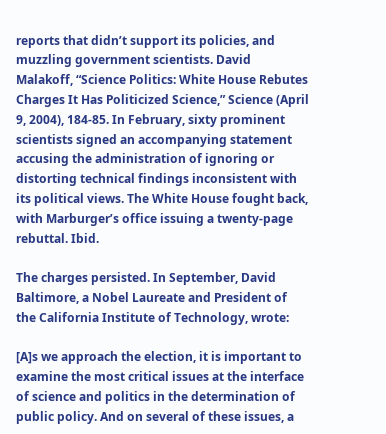reports that didn’t support its policies, and muzzling government scientists. David Malakoff, “Science Politics: White House Rebutes Charges It Has Politicized Science,” Science (April 9, 2004), 184-85. In February, sixty prominent scientists signed an accompanying statement accusing the administration of ignoring or distorting technical findings inconsistent with its political views. The White House fought back, with Marburger’s office issuing a twenty-page rebuttal. Ibid.

The charges persisted. In September, David Baltimore, a Nobel Laureate and President of the California Institute of Technology, wrote:

[A]s we approach the election, it is important to examine the most critical issues at the interface of science and politics in the determination of public policy. And on several of these issues, a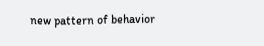new pattern of behavior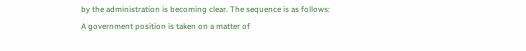by the administration is becoming clear. The sequence is as follows: A government position is taken on a matter of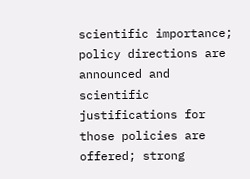scientific importance; policy directions are announced and scientific justifications for those policies are offered; strong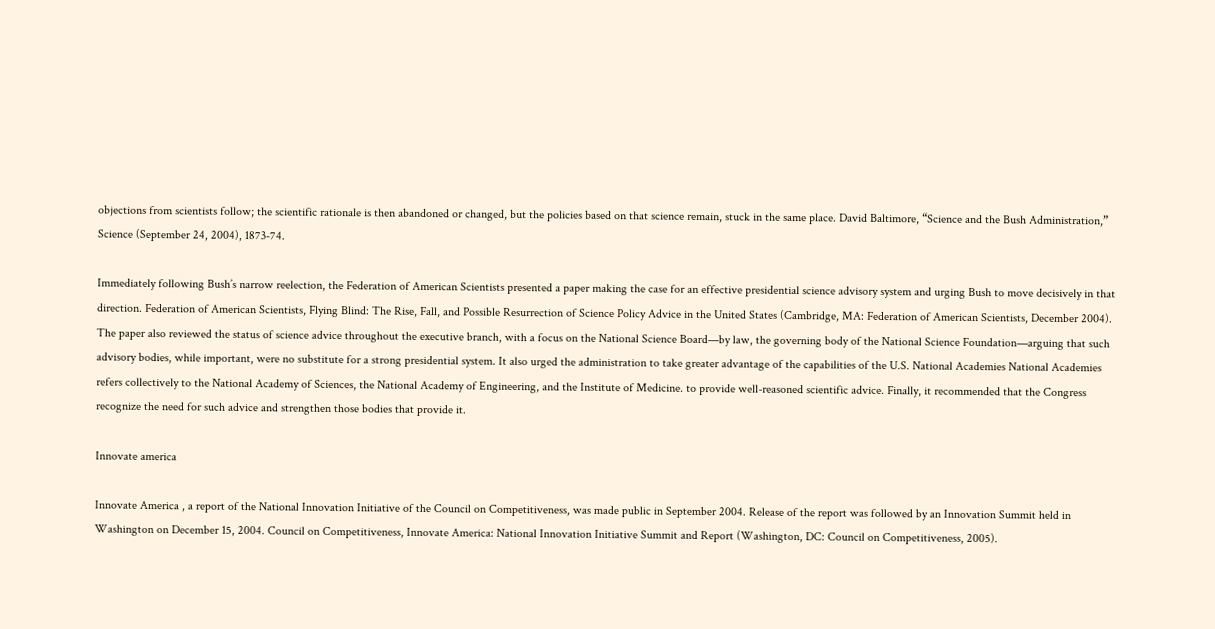objections from scientists follow; the scientific rationale is then abandoned or changed, but the policies based on that science remain, stuck in the same place. David Baltimore, “Science and the Bush Administration,” Science (September 24, 2004), 1873-74.

Immediately following Bush’s narrow reelection, the Federation of American Scientists presented a paper making the case for an effective presidential science advisory system and urging Bush to move decisively in that direction. Federation of American Scientists, Flying Blind: The Rise, Fall, and Possible Resurrection of Science Policy Advice in the United States (Cambridge, MA: Federation of American Scientists, December 2004). The paper also reviewed the status of science advice throughout the executive branch, with a focus on the National Science Board—by law, the governing body of the National Science Foundation—arguing that such advisory bodies, while important, were no substitute for a strong presidential system. It also urged the administration to take greater advantage of the capabilities of the U.S. National Academies National Academies refers collectively to the National Academy of Sciences, the National Academy of Engineering, and the Institute of Medicine. to provide well-reasoned scientific advice. Finally, it recommended that the Congress recognize the need for such advice and strengthen those bodies that provide it.

Innovate america

Innovate America , a report of the National Innovation Initiative of the Council on Competitiveness, was made public in September 2004. Release of the report was followed by an Innovation Summit held in Washington on December 15, 2004. Council on Competitiveness, Innovate America: National Innovation Initiative Summit and Report (Washington, DC: Council on Competitiveness, 2005).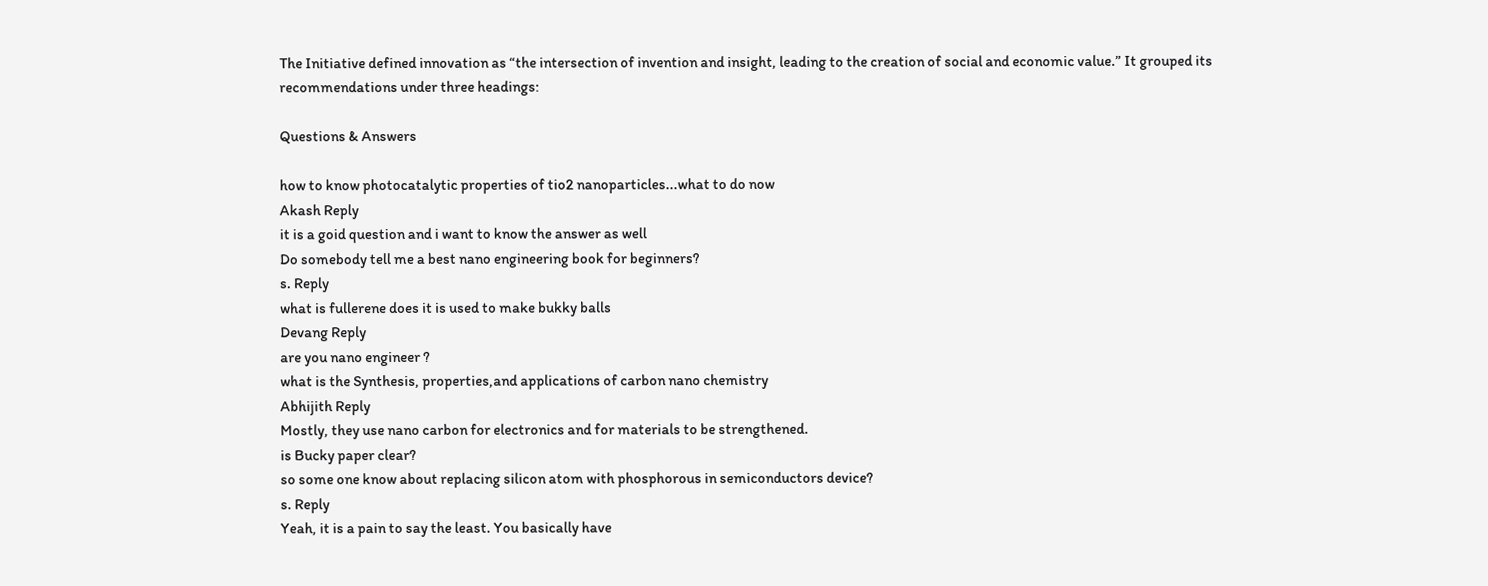The Initiative defined innovation as “the intersection of invention and insight, leading to the creation of social and economic value.” It grouped its recommendations under three headings:

Questions & Answers

how to know photocatalytic properties of tio2 nanoparticles...what to do now
Akash Reply
it is a goid question and i want to know the answer as well
Do somebody tell me a best nano engineering book for beginners?
s. Reply
what is fullerene does it is used to make bukky balls
Devang Reply
are you nano engineer ?
what is the Synthesis, properties,and applications of carbon nano chemistry
Abhijith Reply
Mostly, they use nano carbon for electronics and for materials to be strengthened.
is Bucky paper clear?
so some one know about replacing silicon atom with phosphorous in semiconductors device?
s. Reply
Yeah, it is a pain to say the least. You basically have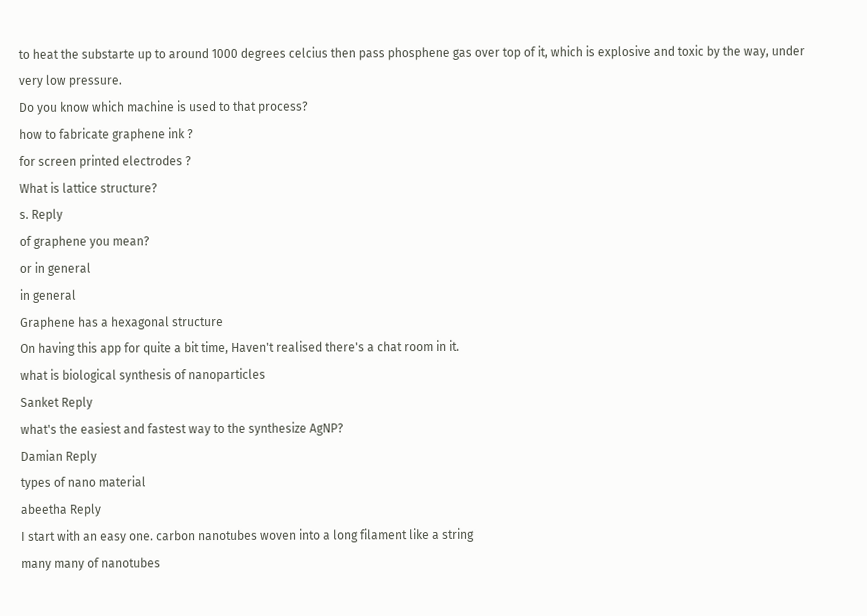to heat the substarte up to around 1000 degrees celcius then pass phosphene gas over top of it, which is explosive and toxic by the way, under very low pressure.
Do you know which machine is used to that process?
how to fabricate graphene ink ?
for screen printed electrodes ?
What is lattice structure?
s. Reply
of graphene you mean?
or in general
in general
Graphene has a hexagonal structure
On having this app for quite a bit time, Haven't realised there's a chat room in it.
what is biological synthesis of nanoparticles
Sanket Reply
what's the easiest and fastest way to the synthesize AgNP?
Damian Reply
types of nano material
abeetha Reply
I start with an easy one. carbon nanotubes woven into a long filament like a string
many many of nanotubes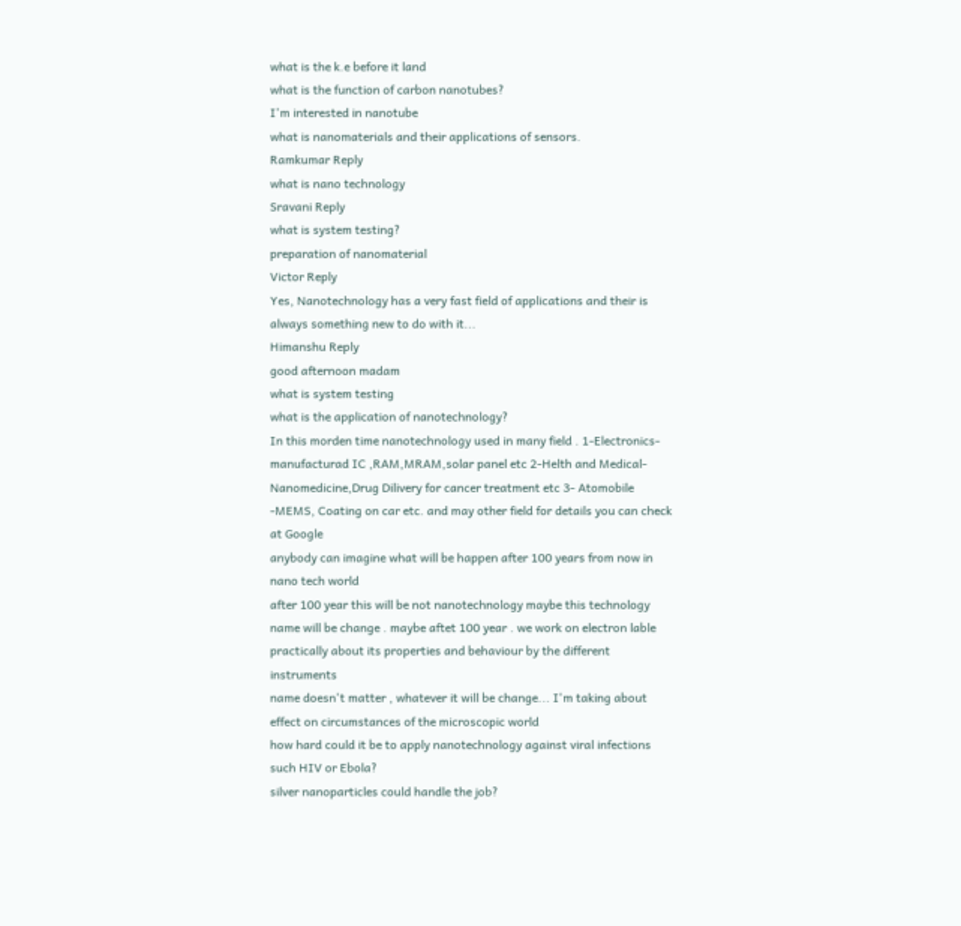what is the k.e before it land
what is the function of carbon nanotubes?
I'm interested in nanotube
what is nanomaterials and their applications of sensors.
Ramkumar Reply
what is nano technology
Sravani Reply
what is system testing?
preparation of nanomaterial
Victor Reply
Yes, Nanotechnology has a very fast field of applications and their is always something new to do with it...
Himanshu Reply
good afternoon madam
what is system testing
what is the application of nanotechnology?
In this morden time nanotechnology used in many field . 1-Electronics-manufacturad IC ,RAM,MRAM,solar panel etc 2-Helth and Medical-Nanomedicine,Drug Dilivery for cancer treatment etc 3- Atomobile -MEMS, Coating on car etc. and may other field for details you can check at Google
anybody can imagine what will be happen after 100 years from now in nano tech world
after 100 year this will be not nanotechnology maybe this technology name will be change . maybe aftet 100 year . we work on electron lable practically about its properties and behaviour by the different instruments
name doesn't matter , whatever it will be change... I'm taking about effect on circumstances of the microscopic world
how hard could it be to apply nanotechnology against viral infections such HIV or Ebola?
silver nanoparticles could handle the job?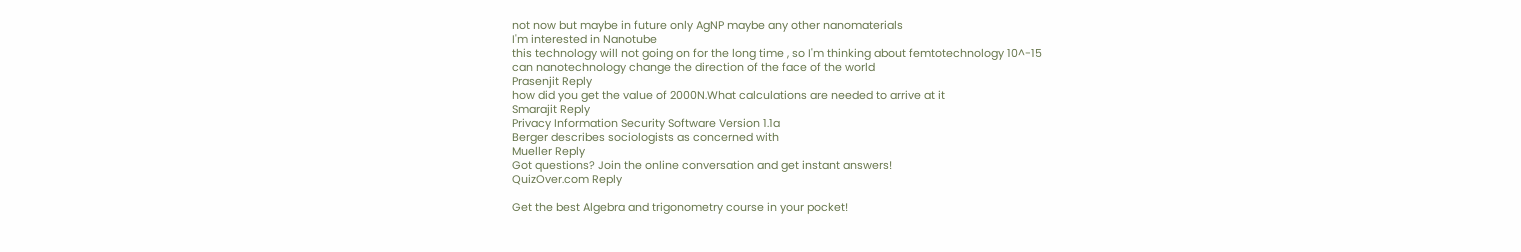not now but maybe in future only AgNP maybe any other nanomaterials
I'm interested in Nanotube
this technology will not going on for the long time , so I'm thinking about femtotechnology 10^-15
can nanotechnology change the direction of the face of the world
Prasenjit Reply
how did you get the value of 2000N.What calculations are needed to arrive at it
Smarajit Reply
Privacy Information Security Software Version 1.1a
Berger describes sociologists as concerned with
Mueller Reply
Got questions? Join the online conversation and get instant answers!
QuizOver.com Reply

Get the best Algebra and trigonometry course in your pocket!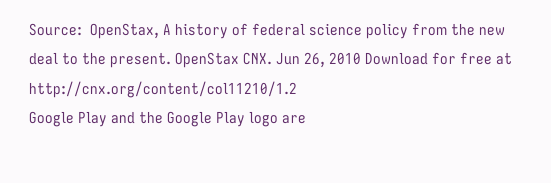Source:  OpenStax, A history of federal science policy from the new deal to the present. OpenStax CNX. Jun 26, 2010 Download for free at http://cnx.org/content/col11210/1.2
Google Play and the Google Play logo are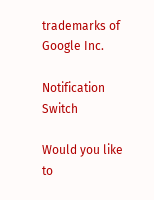trademarks of Google Inc.

Notification Switch

Would you like to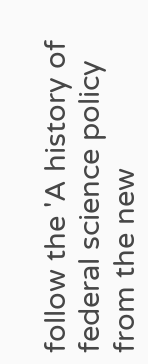follow the 'A history of federal science policy from the new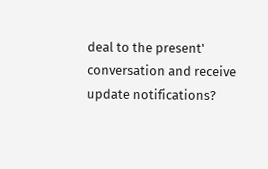deal to the present' conversation and receive update notifications?